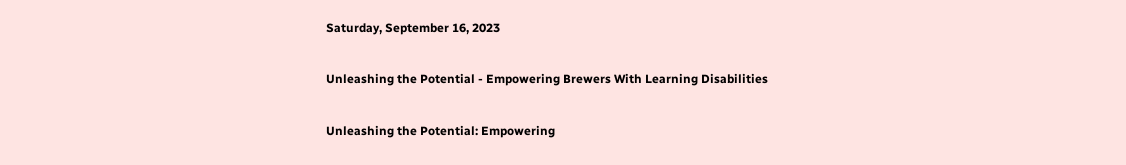Saturday, September 16, 2023

Unleashing the Potential - Empowering Brewers With Learning Disabilities

Unleashing the Potential: Empowering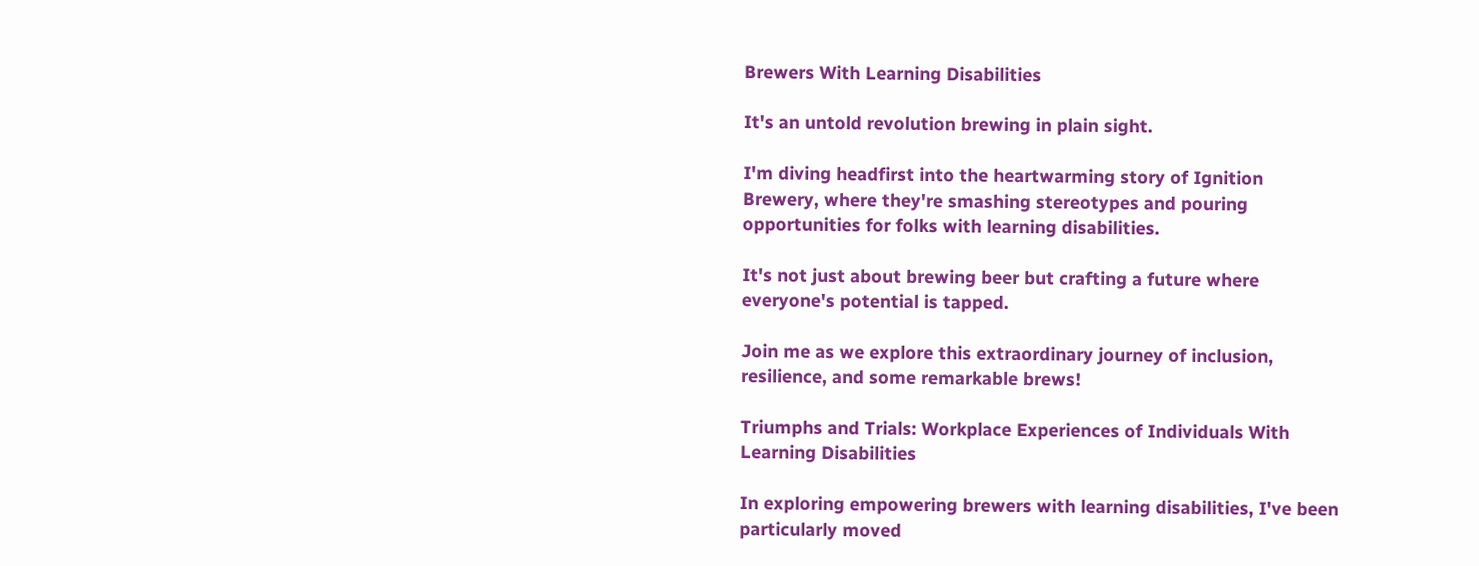Brewers With Learning Disabilities

It's an untold revolution brewing in plain sight.

I'm diving headfirst into the heartwarming story of Ignition Brewery, where they're smashing stereotypes and pouring opportunities for folks with learning disabilities.

It's not just about brewing beer but crafting a future where everyone's potential is tapped.

Join me as we explore this extraordinary journey of inclusion, resilience, and some remarkable brews!

Triumphs and Trials: Workplace Experiences of Individuals With Learning Disabilities

In exploring empowering brewers with learning disabilities, I've been particularly moved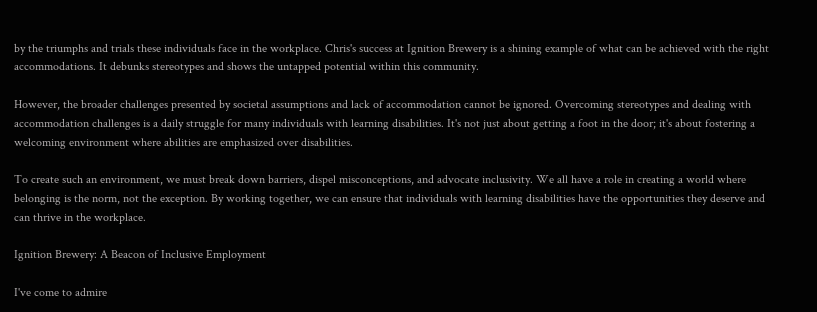by the triumphs and trials these individuals face in the workplace. Chris's success at Ignition Brewery is a shining example of what can be achieved with the right accommodations. It debunks stereotypes and shows the untapped potential within this community.

However, the broader challenges presented by societal assumptions and lack of accommodation cannot be ignored. Overcoming stereotypes and dealing with accommodation challenges is a daily struggle for many individuals with learning disabilities. It's not just about getting a foot in the door; it's about fostering a welcoming environment where abilities are emphasized over disabilities.

To create such an environment, we must break down barriers, dispel misconceptions, and advocate inclusivity. We all have a role in creating a world where belonging is the norm, not the exception. By working together, we can ensure that individuals with learning disabilities have the opportunities they deserve and can thrive in the workplace.

Ignition Brewery: A Beacon of Inclusive Employment

I've come to admire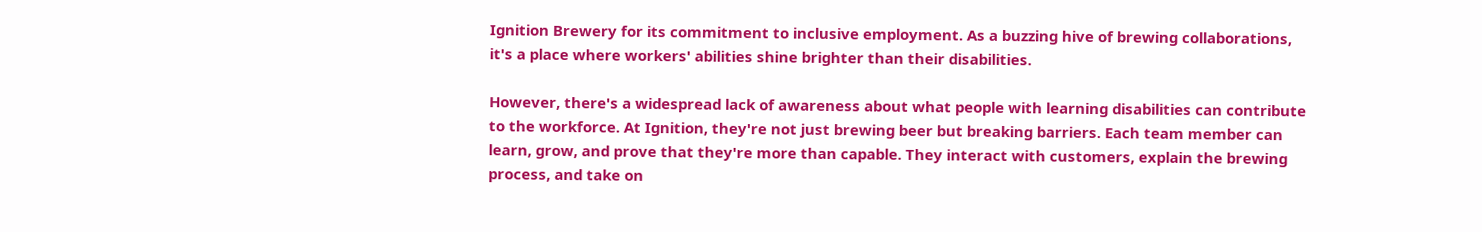Ignition Brewery for its commitment to inclusive employment. As a buzzing hive of brewing collaborations, it's a place where workers' abilities shine brighter than their disabilities.

However, there's a widespread lack of awareness about what people with learning disabilities can contribute to the workforce. At Ignition, they're not just brewing beer but breaking barriers. Each team member can learn, grow, and prove that they're more than capable. They interact with customers, explain the brewing process, and take on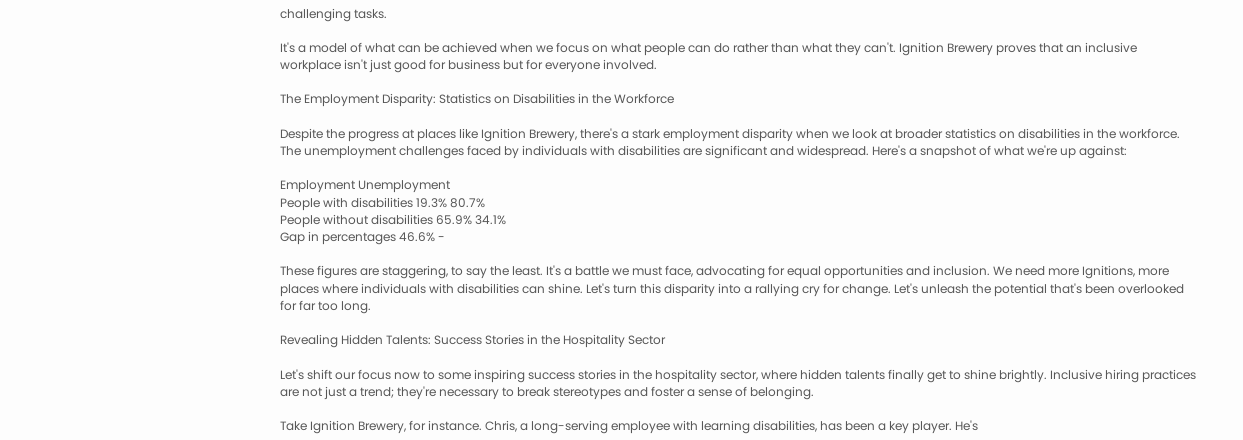challenging tasks.

It's a model of what can be achieved when we focus on what people can do rather than what they can't. Ignition Brewery proves that an inclusive workplace isn't just good for business but for everyone involved.

The Employment Disparity: Statistics on Disabilities in the Workforce

Despite the progress at places like Ignition Brewery, there's a stark employment disparity when we look at broader statistics on disabilities in the workforce. The unemployment challenges faced by individuals with disabilities are significant and widespread. Here's a snapshot of what we're up against:

Employment Unemployment
People with disabilities 19.3% 80.7%
People without disabilities 65.9% 34.1%
Gap in percentages 46.6% -

These figures are staggering, to say the least. It's a battle we must face, advocating for equal opportunities and inclusion. We need more Ignitions, more places where individuals with disabilities can shine. Let's turn this disparity into a rallying cry for change. Let's unleash the potential that's been overlooked for far too long.

Revealing Hidden Talents: Success Stories in the Hospitality Sector

Let's shift our focus now to some inspiring success stories in the hospitality sector, where hidden talents finally get to shine brightly. Inclusive hiring practices are not just a trend; they're necessary to break stereotypes and foster a sense of belonging.

Take Ignition Brewery, for instance. Chris, a long-serving employee with learning disabilities, has been a key player. He's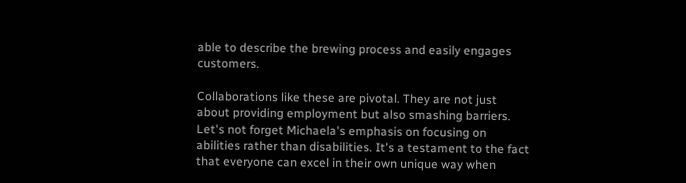able to describe the brewing process and easily engages customers.

Collaborations like these are pivotal. They are not just about providing employment but also smashing barriers. Let's not forget Michaela's emphasis on focusing on abilities rather than disabilities. It's a testament to the fact that everyone can excel in their own unique way when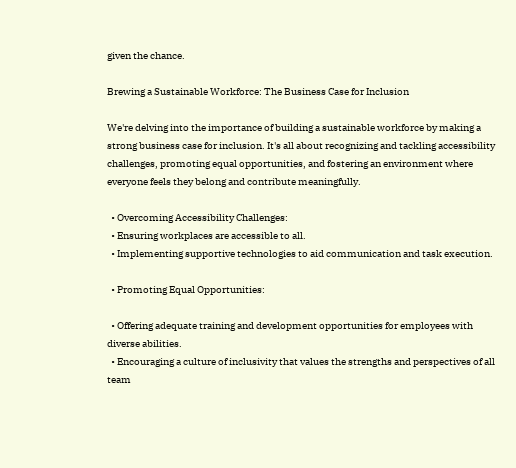given the chance.

Brewing a Sustainable Workforce: The Business Case for Inclusion

We're delving into the importance of building a sustainable workforce by making a strong business case for inclusion. It's all about recognizing and tackling accessibility challenges, promoting equal opportunities, and fostering an environment where everyone feels they belong and contribute meaningfully.

  • Overcoming Accessibility Challenges:
  • Ensuring workplaces are accessible to all.
  • Implementing supportive technologies to aid communication and task execution.

  • Promoting Equal Opportunities:

  • Offering adequate training and development opportunities for employees with diverse abilities.
  • Encouraging a culture of inclusivity that values the strengths and perspectives of all team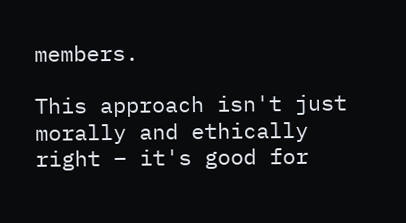members.

This approach isn't just morally and ethically right – it's good for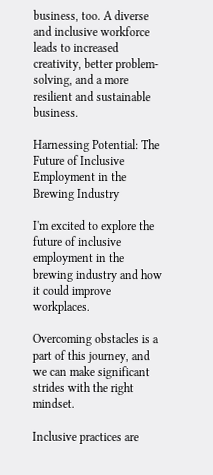business, too. A diverse and inclusive workforce leads to increased creativity, better problem-solving, and a more resilient and sustainable business.

Harnessing Potential: The Future of Inclusive Employment in the Brewing Industry

I'm excited to explore the future of inclusive employment in the brewing industry and how it could improve workplaces.

Overcoming obstacles is a part of this journey, and we can make significant strides with the right mindset.

Inclusive practices are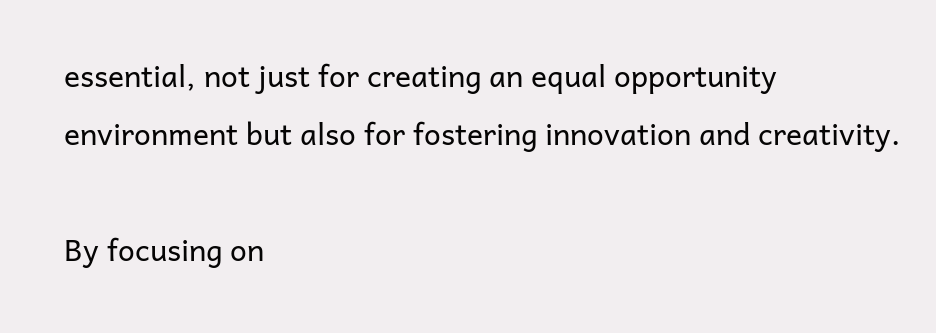essential, not just for creating an equal opportunity environment but also for fostering innovation and creativity.

By focusing on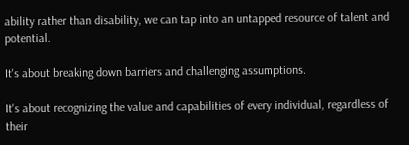ability rather than disability, we can tap into an untapped resource of talent and potential.

It's about breaking down barriers and challenging assumptions.

It's about recognizing the value and capabilities of every individual, regardless of their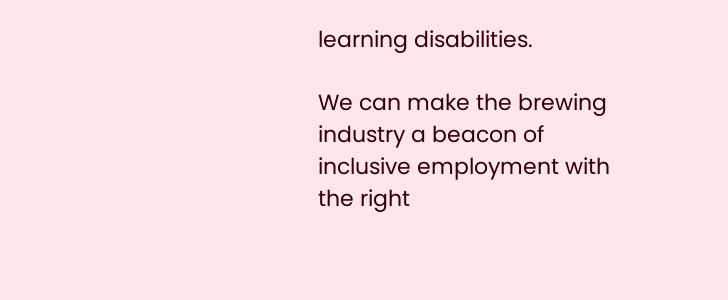learning disabilities.

We can make the brewing industry a beacon of inclusive employment with the right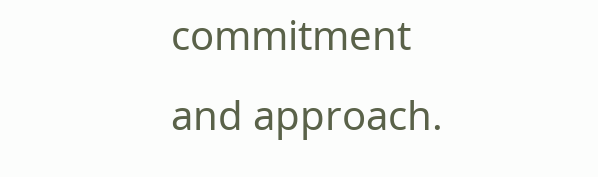commitment and approach.